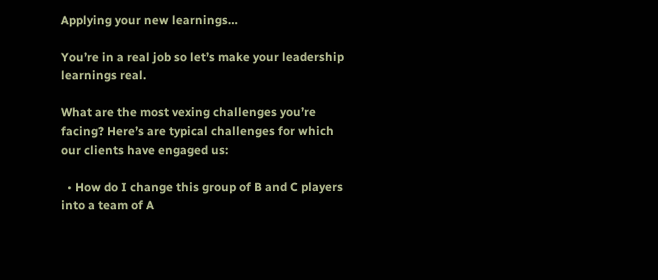Applying your new learnings…

You’re in a real job so let’s make your leadership learnings real.

What are the most vexing challenges you’re facing? Here’s are typical challenges for which our clients have engaged us:

  • How do I change this group of B and C players into a team of A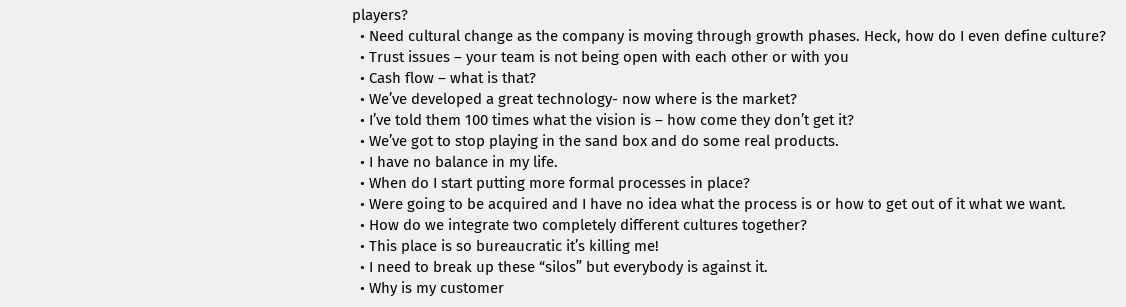players?
  • Need cultural change as the company is moving through growth phases. Heck, how do I even define culture?
  • Trust issues – your team is not being open with each other or with you
  • Cash flow – what is that?
  • We’ve developed a great technology- now where is the market?
  • I’ve told them 100 times what the vision is – how come they don’t get it?
  • We’ve got to stop playing in the sand box and do some real products.
  • I have no balance in my life.
  • When do I start putting more formal processes in place?
  • Were going to be acquired and I have no idea what the process is or how to get out of it what we want.
  • How do we integrate two completely different cultures together?
  • This place is so bureaucratic it’s killing me!
  • I need to break up these “silos” but everybody is against it.
  • Why is my customer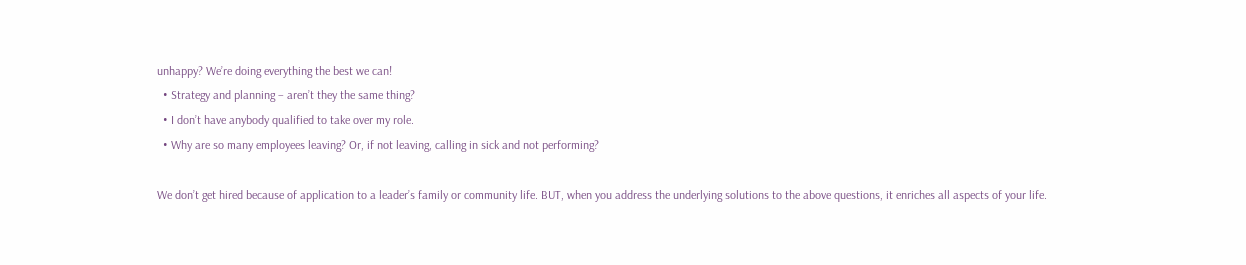unhappy? We’re doing everything the best we can!
  • Strategy and planning – aren’t they the same thing?
  • I don’t have anybody qualified to take over my role.
  • Why are so many employees leaving? Or, if not leaving, calling in sick and not performing?

We don’t get hired because of application to a leader’s family or community life. BUT, when you address the underlying solutions to the above questions, it enriches all aspects of your life.